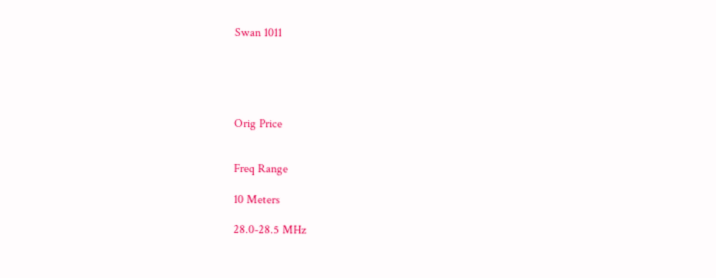Swan 1011





Orig Price


Freq Range

10 Meters

28.0-28.5 MHz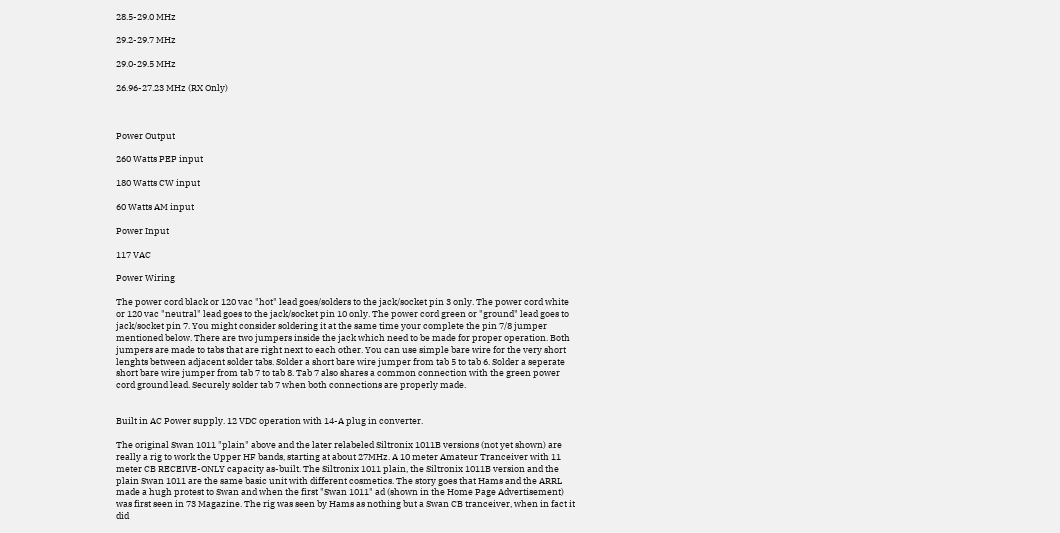28.5-29.0 MHz

29.2-29.7 MHz

29.0-29.5 MHz

26.96-27.23 MHz (RX Only)



Power Output

260 Watts PEP input

180 Watts CW input

60 Watts AM input

Power Input

117 VAC

Power Wiring

The power cord black or 120 vac "hot" lead goes/solders to the jack/socket pin 3 only. The power cord white or 120 vac "neutral" lead goes to the jack/socket pin 10 only. The power cord green or "ground" lead goes to jack/socket pin 7. You might consider soldering it at the same time your complete the pin 7/8 jumper mentioned below. There are two jumpers inside the jack which need to be made for proper operation. Both jumpers are made to tabs that are right next to each other. You can use simple bare wire for the very short lenghts between adjacent solder tabs. Solder a short bare wire jumper from tab 5 to tab 6. Solder a seperate short bare wire jumper from tab 7 to tab 8. Tab 7 also shares a common connection with the green power cord ground lead. Securely solder tab 7 when both connections are properly made.


Built in AC Power supply. 12 VDC operation with 14-A plug in converter.

The original Swan 1011 "plain" above and the later relabeled Siltronix 1011B versions (not yet shown) are really a rig to work the Upper HF bands, starting at about 27MHz. A 10 meter Amateur Tranceiver with 11 meter CB RECEIVE-ONLY capacity as-built. The Siltronix 1011 plain, the Siltronix 1011B version and the plain Swan 1011 are the same basic unit with different cosmetics. The story goes that Hams and the ARRL made a hugh protest to Swan and when the first "Swan 1011" ad (shown in the Home Page Advertisement) was first seen in 73 Magazine. The rig was seen by Hams as nothing but a Swan CB tranceiver, when in fact it did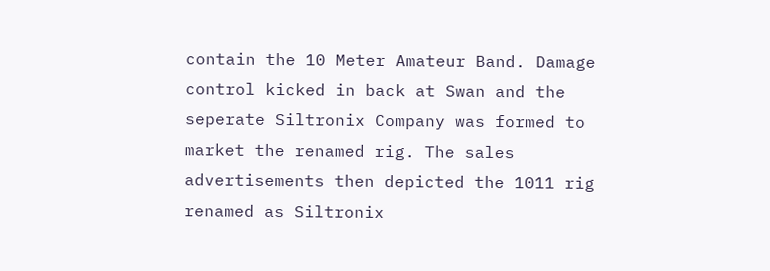contain the 10 Meter Amateur Band. Damage control kicked in back at Swan and the seperate Siltronix Company was formed to market the renamed rig. The sales advertisements then depicted the 1011 rig renamed as Siltronix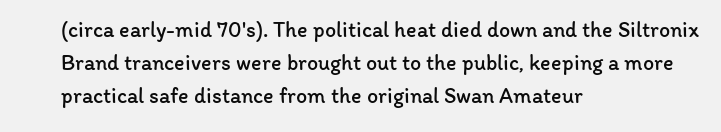(circa early-mid 70's). The political heat died down and the Siltronix Brand tranceivers were brought out to the public, keeping a more practical safe distance from the original Swan Amateur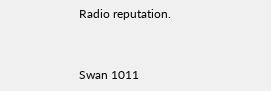Radio reputation.


Swan 1011